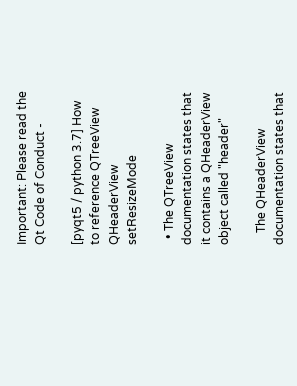Important: Please read the Qt Code of Conduct -

[pyqt5 / python 3.7] How to reference QTreeView QHeaderView setResizeMode

  • The QTreeView documentation states that it contains a QHeaderView object called "header"

    The QHeaderView documentation states that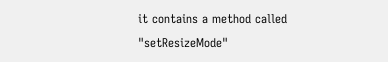it contains a method called "setResizeMode"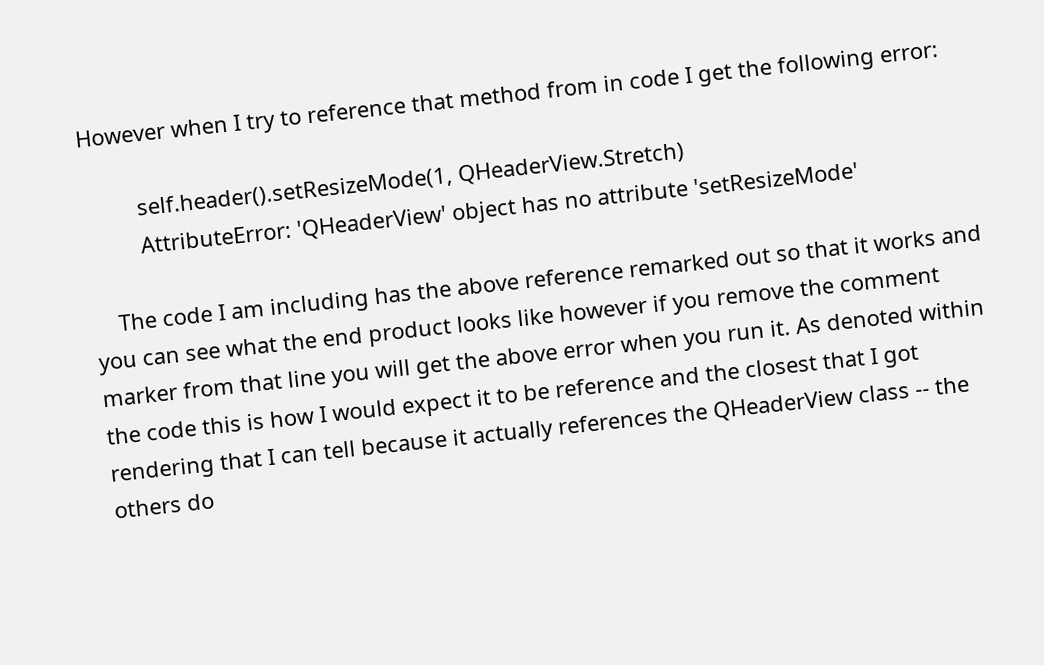However when I try to reference that method from in code I get the following error:

         self.header().setResizeMode(1, QHeaderView.Stretch)
         AttributeError: 'QHeaderView' object has no attribute 'setResizeMode'

    The code I am including has the above reference remarked out so that it works and you can see what the end product looks like however if you remove the comment marker from that line you will get the above error when you run it. As denoted within the code this is how I would expect it to be reference and the closest that I got rendering that I can tell because it actually references the QHeaderView class -- the others do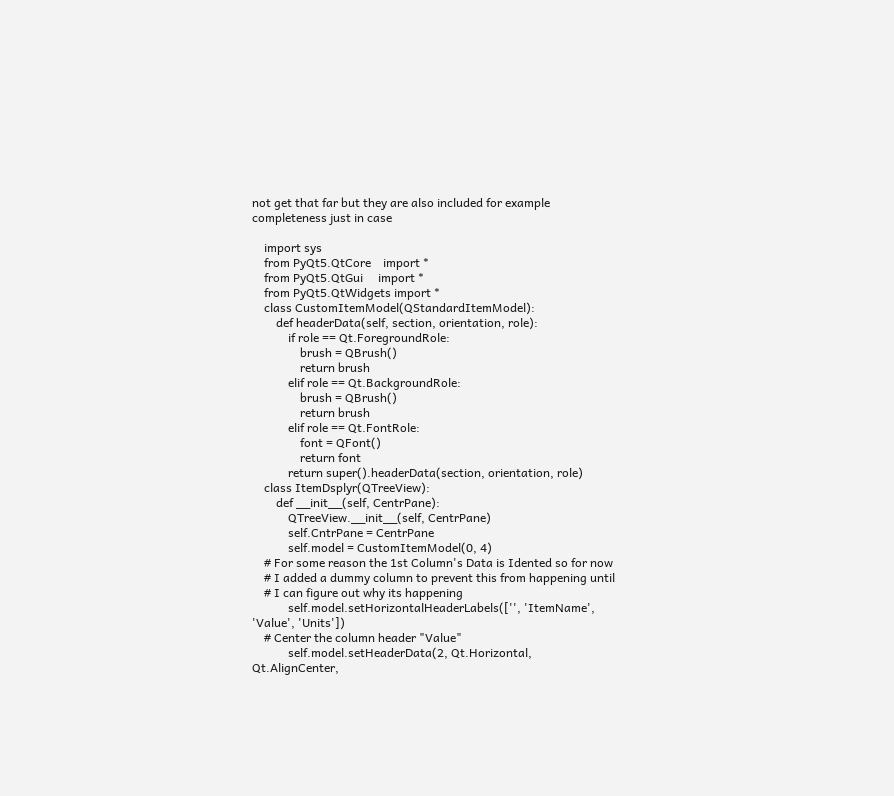not get that far but they are also included for example completeness just in case

    import sys
    from PyQt5.QtCore    import *
    from PyQt5.QtGui     import *
    from PyQt5.QtWidgets import *
    class CustomItemModel(QStandardItemModel):
        def headerData(self, section, orientation, role):
            if role == Qt.ForegroundRole:
                brush = QBrush()
                return brush
            elif role == Qt.BackgroundRole:
                brush = QBrush()
                return brush
            elif role == Qt.FontRole:
                font = QFont()
                return font
            return super().headerData(section, orientation, role)
    class ItemDsplyr(QTreeView):
        def __init__(self, CentrPane):
            QTreeView.__init__(self, CentrPane)
            self.CntrPane = CentrPane
            self.model = CustomItemModel(0, 4)
    # For some reason the 1st Column's Data is Idented so for now
    # I added a dummy column to prevent this from happening until
    # I can figure out why its happening
            self.model.setHorizontalHeaderLabels(['', 'ItemName', 'Value', 'Units'])
    # Center the column header "Value"
            self.model.setHeaderData(2, Qt.Horizontal, Qt.AlignCenter,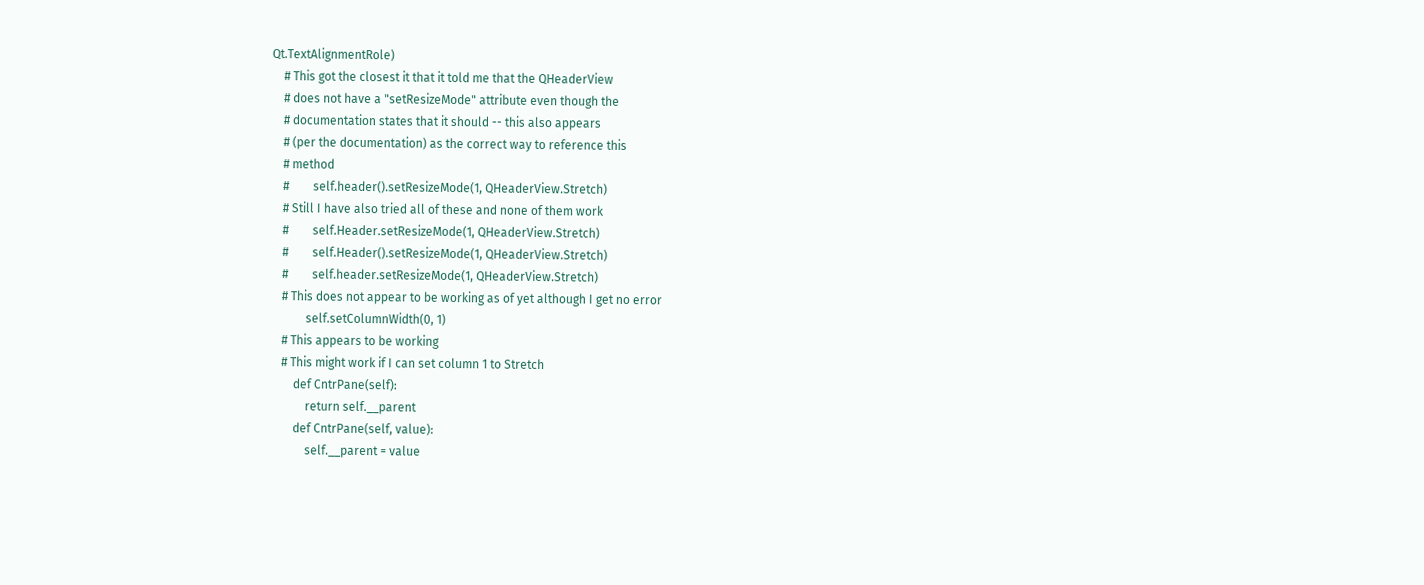Qt.TextAlignmentRole)
    # This got the closest it that it told me that the QHeaderView
    # does not have a "setResizeMode" attribute even though the
    # documentation states that it should -- this also appears
    # (per the documentation) as the correct way to reference this
    # method
    #        self.header().setResizeMode(1, QHeaderView.Stretch)
    # Still I have also tried all of these and none of them work
    #        self.Header.setResizeMode(1, QHeaderView.Stretch)
    #        self.Header().setResizeMode(1, QHeaderView.Stretch)
    #        self.header.setResizeMode(1, QHeaderView.Stretch)
    # This does not appear to be working as of yet although I get no error
            self.setColumnWidth(0, 1)
    # This appears to be working
    # This might work if I can set column 1 to Stretch
        def CntrPane(self):
            return self.__parent
        def CntrPane(self, value):
            self.__parent = value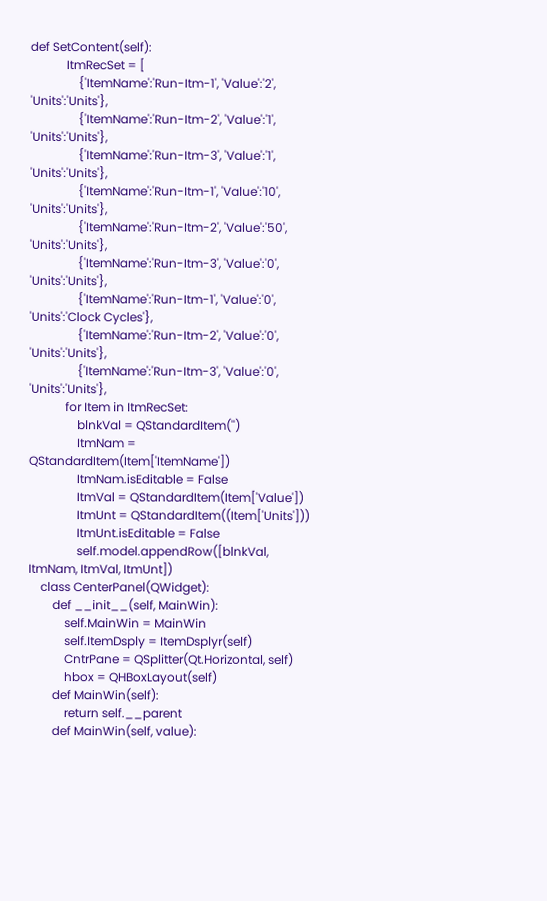def SetContent(self):
            ItmRecSet = [
                {'ItemName':'Run-Itm-1', 'Value':'2',  'Units':'Units'},
                {'ItemName':'Run-Itm-2', 'Value':'1',  'Units':'Units'},
                {'ItemName':'Run-Itm-3', 'Value':'1',  'Units':'Units'},
                {'ItemName':'Run-Itm-1', 'Value':'10', 'Units':'Units'},
                {'ItemName':'Run-Itm-2', 'Value':'50', 'Units':'Units'},
                {'ItemName':'Run-Itm-3', 'Value':'0',  'Units':'Units'},
                {'ItemName':'Run-Itm-1', 'Value':'0',  'Units':'Clock Cycles'},
                {'ItemName':'Run-Itm-2', 'Value':'0',  'Units':'Units'},
                {'ItemName':'Run-Itm-3', 'Value':'0',  'Units':'Units'},
            for Item in ItmRecSet:
                blnkVal = QStandardItem('')
                ItmNam = QStandardItem(Item['ItemName'])
                ItmNam.isEditable = False
                ItmVal = QStandardItem(Item['Value'])
                ItmUnt = QStandardItem((Item['Units']))
                ItmUnt.isEditable = False
                self.model.appendRow([blnkVal, ItmNam, ItmVal, ItmUnt])
    class CenterPanel(QWidget):
        def __init__(self, MainWin):
            self.MainWin = MainWin
            self.ItemDsply = ItemDsplyr(self)
            CntrPane = QSplitter(Qt.Horizontal, self)
            hbox = QHBoxLayout(self)
        def MainWin(self):
            return self.__parent
        def MainWin(self, value):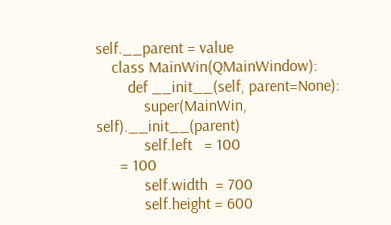self.__parent = value
    class MainWin(QMainWindow):
        def __init__(self, parent=None):
            super(MainWin, self).__init__(parent)
            self.left   = 100
      = 100
            self.width  = 700
            self.height = 600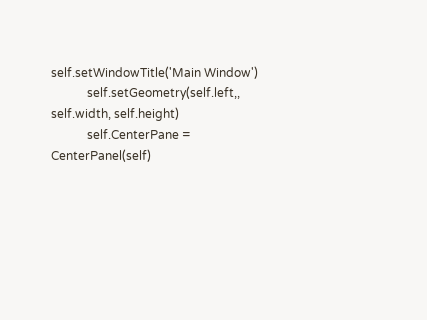self.setWindowTitle('Main Window')
            self.setGeometry(self.left,, self.width, self.height)
            self.CenterPane = CenterPanel(self)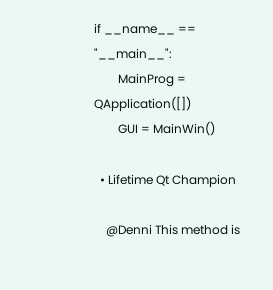if __name__ == "__main__":
        MainProg = QApplication([])
        GUI = MainWin()

  • Lifetime Qt Champion

    @Denni This method is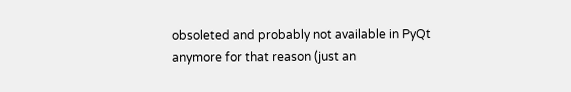obsoleted and probably not available in PyQt anymore for that reason (just an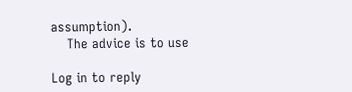assumption).
    The advice is to use

Log in to reply